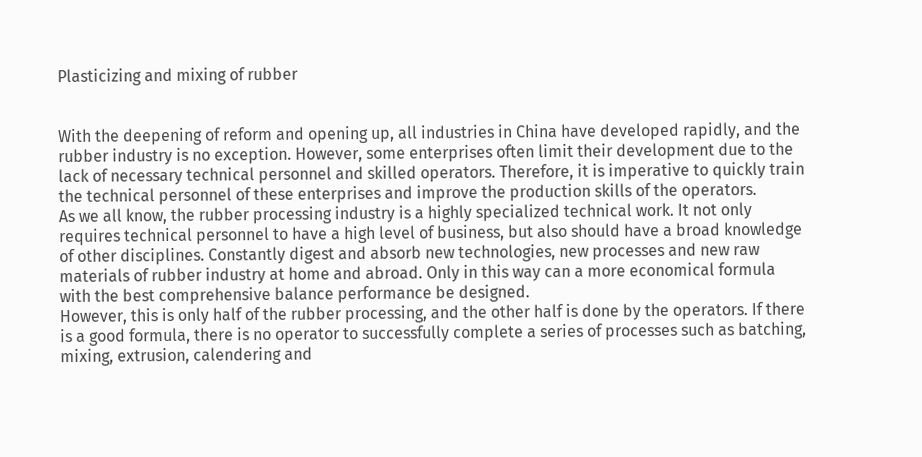Plasticizing and mixing of rubber


With the deepening of reform and opening up, all industries in China have developed rapidly, and the rubber industry is no exception. However, some enterprises often limit their development due to the lack of necessary technical personnel and skilled operators. Therefore, it is imperative to quickly train the technical personnel of these enterprises and improve the production skills of the operators.
As we all know, the rubber processing industry is a highly specialized technical work. It not only requires technical personnel to have a high level of business, but also should have a broad knowledge of other disciplines. Constantly digest and absorb new technologies, new processes and new raw materials of rubber industry at home and abroad. Only in this way can a more economical formula with the best comprehensive balance performance be designed.
However, this is only half of the rubber processing, and the other half is done by the operators. If there is a good formula, there is no operator to successfully complete a series of processes such as batching, mixing, extrusion, calendering and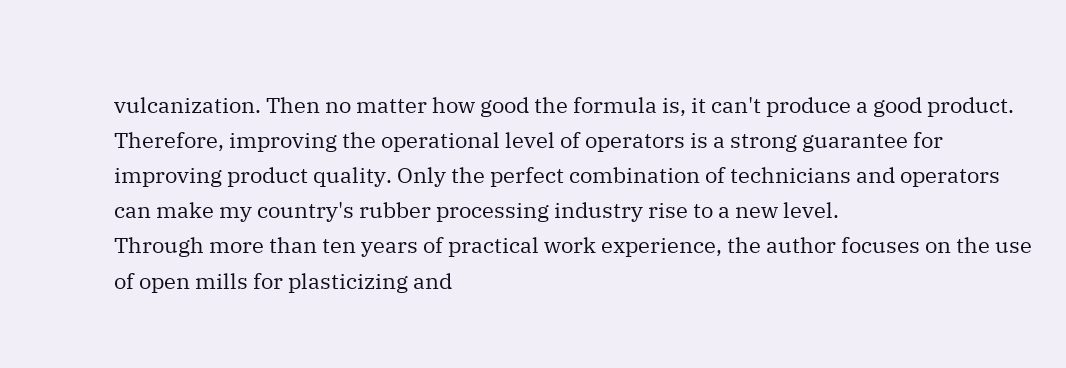vulcanization. Then no matter how good the formula is, it can't produce a good product. Therefore, improving the operational level of operators is a strong guarantee for improving product quality. Only the perfect combination of technicians and operators can make my country's rubber processing industry rise to a new level.
Through more than ten years of practical work experience, the author focuses on the use of open mills for plasticizing and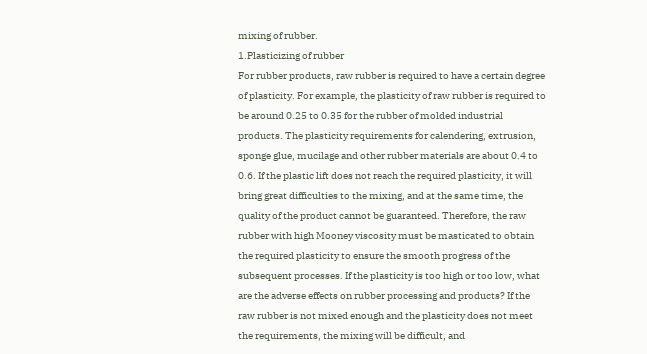mixing of rubber.
1.Plasticizing of rubber
For rubber products, raw rubber is required to have a certain degree of plasticity. For example, the plasticity of raw rubber is required to be around 0.25 to 0.35 for the rubber of molded industrial products. The plasticity requirements for calendering, extrusion, sponge glue, mucilage and other rubber materials are about 0.4 to 0.6. If the plastic lift does not reach the required plasticity, it will bring great difficulties to the mixing, and at the same time, the quality of the product cannot be guaranteed. Therefore, the raw rubber with high Mooney viscosity must be masticated to obtain the required plasticity to ensure the smooth progress of the subsequent processes. If the plasticity is too high or too low, what are the adverse effects on rubber processing and products? If the raw rubber is not mixed enough and the plasticity does not meet the requirements, the mixing will be difficult, and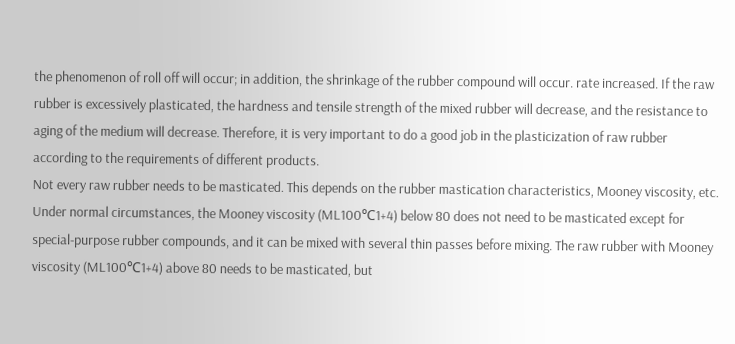the phenomenon of roll off will occur; in addition, the shrinkage of the rubber compound will occur. rate increased. If the raw rubber is excessively plasticated, the hardness and tensile strength of the mixed rubber will decrease, and the resistance to aging of the medium will decrease. Therefore, it is very important to do a good job in the plasticization of raw rubber according to the requirements of different products.
Not every raw rubber needs to be masticated. This depends on the rubber mastication characteristics, Mooney viscosity, etc. Under normal circumstances, the Mooney viscosity (ML100℃1+4) below 80 does not need to be masticated except for special-purpose rubber compounds, and it can be mixed with several thin passes before mixing. The raw rubber with Mooney viscosity (ML100℃1+4) above 80 needs to be masticated, but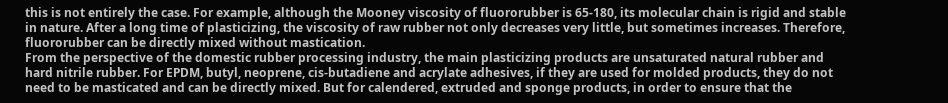this is not entirely the case. For example, although the Mooney viscosity of fluororubber is 65-180, its molecular chain is rigid and stable in nature. After a long time of plasticizing, the viscosity of raw rubber not only decreases very little, but sometimes increases. Therefore, fluororubber can be directly mixed without mastication.
From the perspective of the domestic rubber processing industry, the main plasticizing products are unsaturated natural rubber and hard nitrile rubber. For EPDM, butyl, neoprene, cis-butadiene and acrylate adhesives, if they are used for molded products, they do not need to be masticated and can be directly mixed. But for calendered, extruded and sponge products, in order to ensure that the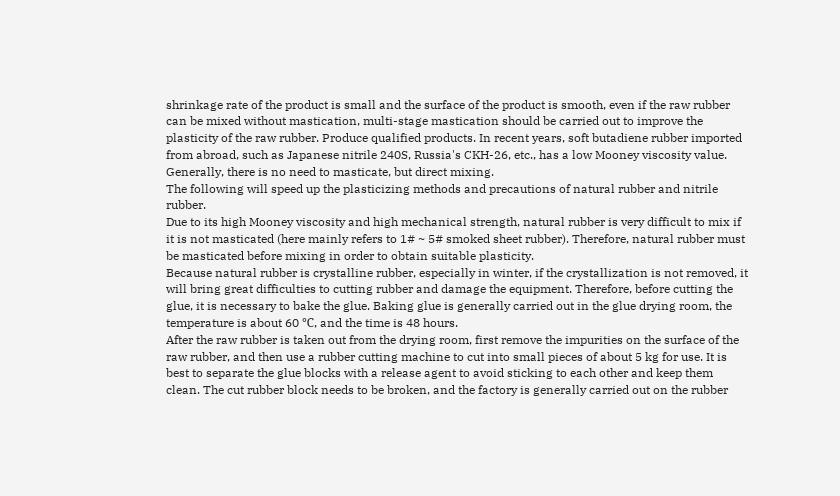shrinkage rate of the product is small and the surface of the product is smooth, even if the raw rubber can be mixed without mastication, multi-stage mastication should be carried out to improve the plasticity of the raw rubber. Produce qualified products. In recent years, soft butadiene rubber imported from abroad, such as Japanese nitrile 240S, Russia's CKH-26, etc., has a low Mooney viscosity value. Generally, there is no need to masticate, but direct mixing.
The following will speed up the plasticizing methods and precautions of natural rubber and nitrile rubber.
Due to its high Mooney viscosity and high mechanical strength, natural rubber is very difficult to mix if it is not masticated (here mainly refers to 1# ~ 5# smoked sheet rubber). Therefore, natural rubber must be masticated before mixing in order to obtain suitable plasticity.
Because natural rubber is crystalline rubber, especially in winter, if the crystallization is not removed, it will bring great difficulties to cutting rubber and damage the equipment. Therefore, before cutting the glue, it is necessary to bake the glue. Baking glue is generally carried out in the glue drying room, the temperature is about 60 ℃, and the time is 48 hours.
After the raw rubber is taken out from the drying room, first remove the impurities on the surface of the raw rubber, and then use a rubber cutting machine to cut into small pieces of about 5 kg for use. It is best to separate the glue blocks with a release agent to avoid sticking to each other and keep them clean. The cut rubber block needs to be broken, and the factory is generally carried out on the rubber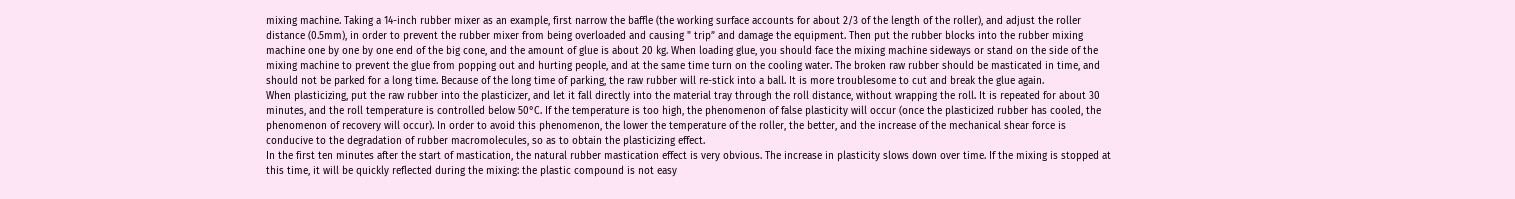mixing machine. Taking a 14-inch rubber mixer as an example, first narrow the baffle (the working surface accounts for about 2/3 of the length of the roller), and adjust the roller distance (0.5mm), in order to prevent the rubber mixer from being overloaded and causing " trip” and damage the equipment. Then put the rubber blocks into the rubber mixing machine one by one by one end of the big cone, and the amount of glue is about 20 kg. When loading glue, you should face the mixing machine sideways or stand on the side of the mixing machine to prevent the glue from popping out and hurting people, and at the same time turn on the cooling water. The broken raw rubber should be masticated in time, and should not be parked for a long time. Because of the long time of parking, the raw rubber will re-stick into a ball. It is more troublesome to cut and break the glue again.
When plasticizing, put the raw rubber into the plasticizer, and let it fall directly into the material tray through the roll distance, without wrapping the roll. It is repeated for about 30 minutes, and the roll temperature is controlled below 50°C. If the temperature is too high, the phenomenon of false plasticity will occur (once the plasticized rubber has cooled, the phenomenon of recovery will occur). In order to avoid this phenomenon, the lower the temperature of the roller, the better, and the increase of the mechanical shear force is conducive to the degradation of rubber macromolecules, so as to obtain the plasticizing effect.
In the first ten minutes after the start of mastication, the natural rubber mastication effect is very obvious. The increase in plasticity slows down over time. If the mixing is stopped at this time, it will be quickly reflected during the mixing: the plastic compound is not easy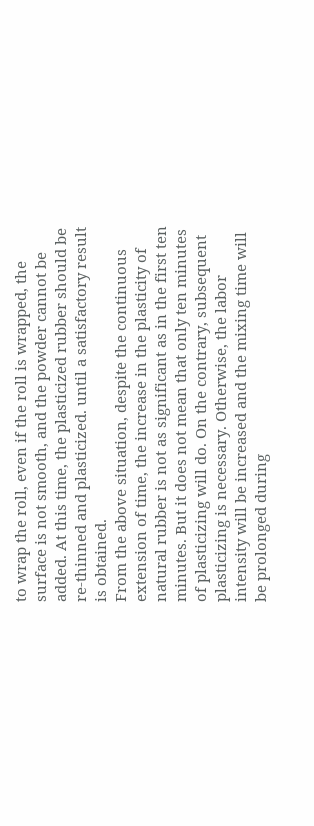to wrap the roll, even if the roll is wrapped, the surface is not smooth, and the powder cannot be added. At this time, the plasticized rubber should be re-thinned and plasticized. until a satisfactory result is obtained.
From the above situation, despite the continuous extension of time, the increase in the plasticity of natural rubber is not as significant as in the first ten minutes. But it does not mean that only ten minutes of plasticizing will do. On the contrary, subsequent plasticizing is necessary. Otherwise, the labor intensity will be increased and the mixing time will be prolonged during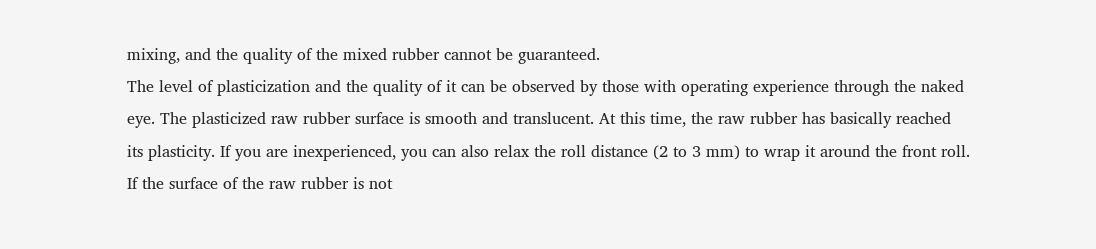mixing, and the quality of the mixed rubber cannot be guaranteed.
The level of plasticization and the quality of it can be observed by those with operating experience through the naked eye. The plasticized raw rubber surface is smooth and translucent. At this time, the raw rubber has basically reached its plasticity. If you are inexperienced, you can also relax the roll distance (2 to 3 mm) to wrap it around the front roll. If the surface of the raw rubber is not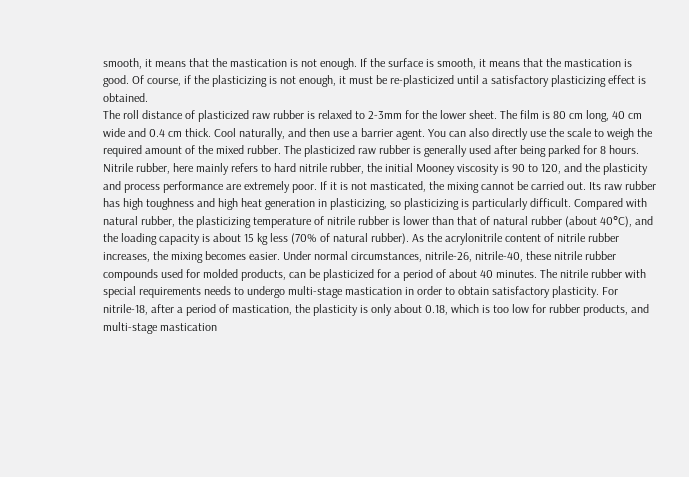smooth, it means that the mastication is not enough. If the surface is smooth, it means that the mastication is good. Of course, if the plasticizing is not enough, it must be re-plasticized until a satisfactory plasticizing effect is obtained.
The roll distance of plasticized raw rubber is relaxed to 2-3mm for the lower sheet. The film is 80 cm long, 40 cm wide and 0.4 cm thick. Cool naturally, and then use a barrier agent. You can also directly use the scale to weigh the required amount of the mixed rubber. The plasticized raw rubber is generally used after being parked for 8 hours.
Nitrile rubber, here mainly refers to hard nitrile rubber, the initial Mooney viscosity is 90 to 120, and the plasticity and process performance are extremely poor. If it is not masticated, the mixing cannot be carried out. Its raw rubber has high toughness and high heat generation in plasticizing, so plasticizing is particularly difficult. Compared with natural rubber, the plasticizing temperature of nitrile rubber is lower than that of natural rubber (about 40°C), and the loading capacity is about 15 kg less (70% of natural rubber). As the acrylonitrile content of nitrile rubber increases, the mixing becomes easier. Under normal circumstances, nitrile-26, nitrile-40, these nitrile rubber compounds used for molded products, can be plasticized for a period of about 40 minutes. The nitrile rubber with special requirements needs to undergo multi-stage mastication in order to obtain satisfactory plasticity. For nitrile-18, after a period of mastication, the plasticity is only about 0.18, which is too low for rubber products, and multi-stage mastication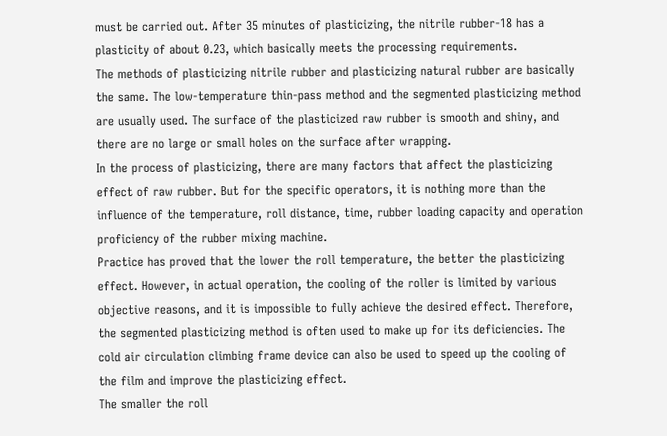must be carried out. After 35 minutes of plasticizing, the nitrile rubber-18 has a plasticity of about 0.23, which basically meets the processing requirements.
The methods of plasticizing nitrile rubber and plasticizing natural rubber are basically the same. The low-temperature thin-pass method and the segmented plasticizing method are usually used. The surface of the plasticized raw rubber is smooth and shiny, and there are no large or small holes on the surface after wrapping.
In the process of plasticizing, there are many factors that affect the plasticizing effect of raw rubber. But for the specific operators, it is nothing more than the influence of the temperature, roll distance, time, rubber loading capacity and operation proficiency of the rubber mixing machine.
Practice has proved that the lower the roll temperature, the better the plasticizing effect. However, in actual operation, the cooling of the roller is limited by various objective reasons, and it is impossible to fully achieve the desired effect. Therefore, the segmented plasticizing method is often used to make up for its deficiencies. The cold air circulation climbing frame device can also be used to speed up the cooling of the film and improve the plasticizing effect.
The smaller the roll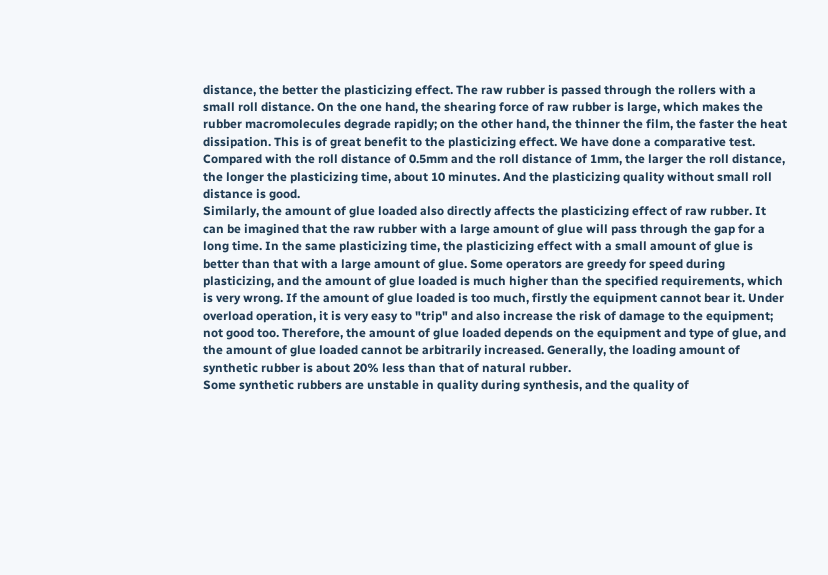distance, the better the plasticizing effect. The raw rubber is passed through the rollers with a small roll distance. On the one hand, the shearing force of raw rubber is large, which makes the rubber macromolecules degrade rapidly; on the other hand, the thinner the film, the faster the heat dissipation. This is of great benefit to the plasticizing effect. We have done a comparative test. Compared with the roll distance of 0.5mm and the roll distance of 1mm, the larger the roll distance, the longer the plasticizing time, about 10 minutes. And the plasticizing quality without small roll distance is good.
Similarly, the amount of glue loaded also directly affects the plasticizing effect of raw rubber. It can be imagined that the raw rubber with a large amount of glue will pass through the gap for a long time. In the same plasticizing time, the plasticizing effect with a small amount of glue is better than that with a large amount of glue. Some operators are greedy for speed during plasticizing, and the amount of glue loaded is much higher than the specified requirements, which is very wrong. If the amount of glue loaded is too much, firstly the equipment cannot bear it. Under overload operation, it is very easy to "trip" and also increase the risk of damage to the equipment; not good too. Therefore, the amount of glue loaded depends on the equipment and type of glue, and the amount of glue loaded cannot be arbitrarily increased. Generally, the loading amount of synthetic rubber is about 20% less than that of natural rubber.
Some synthetic rubbers are unstable in quality during synthesis, and the quality of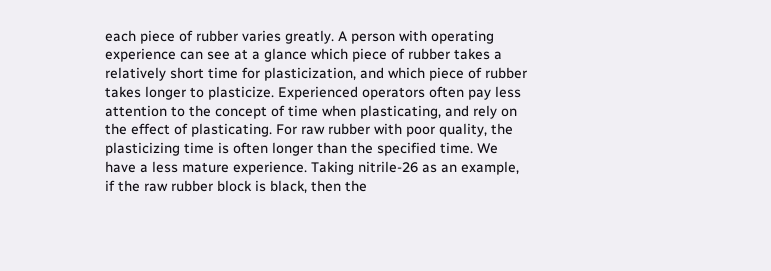each piece of rubber varies greatly. A person with operating experience can see at a glance which piece of rubber takes a relatively short time for plasticization, and which piece of rubber takes longer to plasticize. Experienced operators often pay less attention to the concept of time when plasticating, and rely on the effect of plasticating. For raw rubber with poor quality, the plasticizing time is often longer than the specified time. We have a less mature experience. Taking nitrile-26 as an example, if the raw rubber block is black, then the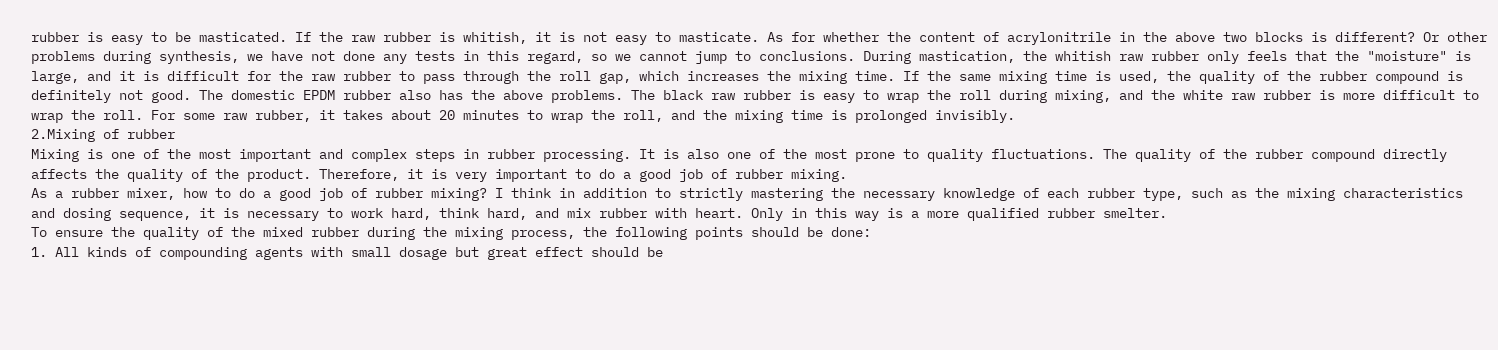rubber is easy to be masticated. If the raw rubber is whitish, it is not easy to masticate. As for whether the content of acrylonitrile in the above two blocks is different? Or other problems during synthesis, we have not done any tests in this regard, so we cannot jump to conclusions. During mastication, the whitish raw rubber only feels that the "moisture" is large, and it is difficult for the raw rubber to pass through the roll gap, which increases the mixing time. If the same mixing time is used, the quality of the rubber compound is definitely not good. The domestic EPDM rubber also has the above problems. The black raw rubber is easy to wrap the roll during mixing, and the white raw rubber is more difficult to wrap the roll. For some raw rubber, it takes about 20 minutes to wrap the roll, and the mixing time is prolonged invisibly.
2.Mixing of rubber
Mixing is one of the most important and complex steps in rubber processing. It is also one of the most prone to quality fluctuations. The quality of the rubber compound directly affects the quality of the product. Therefore, it is very important to do a good job of rubber mixing.
As a rubber mixer, how to do a good job of rubber mixing? I think in addition to strictly mastering the necessary knowledge of each rubber type, such as the mixing characteristics and dosing sequence, it is necessary to work hard, think hard, and mix rubber with heart. Only in this way is a more qualified rubber smelter.
To ensure the quality of the mixed rubber during the mixing process, the following points should be done:
1. All kinds of compounding agents with small dosage but great effect should be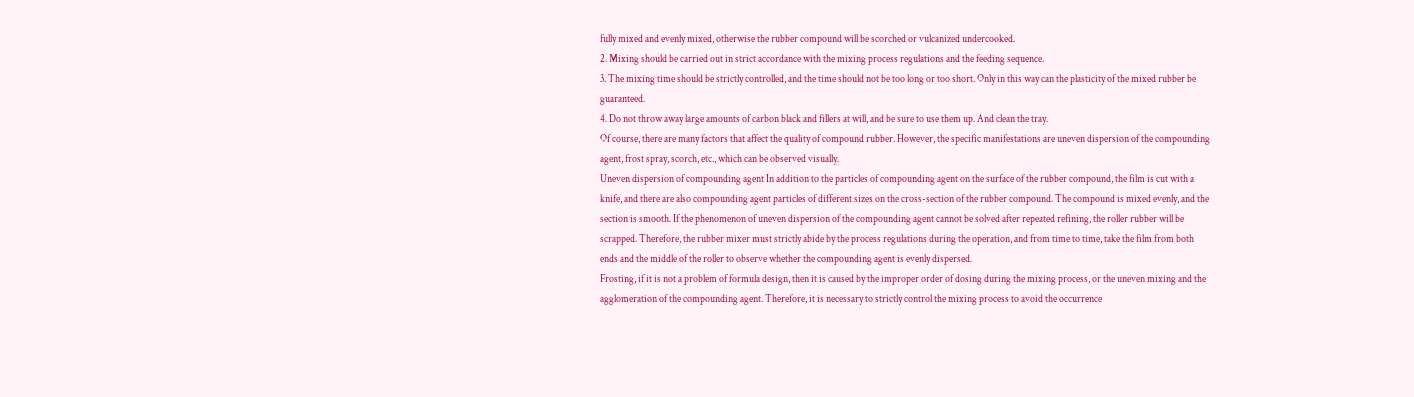fully mixed and evenly mixed, otherwise the rubber compound will be scorched or vulcanized undercooked.
2. Mixing should be carried out in strict accordance with the mixing process regulations and the feeding sequence.
3. The mixing time should be strictly controlled, and the time should not be too long or too short. Only in this way can the plasticity of the mixed rubber be guaranteed.
4. Do not throw away large amounts of carbon black and fillers at will, and be sure to use them up. And clean the tray.
Of course, there are many factors that affect the quality of compound rubber. However, the specific manifestations are uneven dispersion of the compounding agent, frost spray, scorch, etc., which can be observed visually.
Uneven dispersion of compounding agent In addition to the particles of compounding agent on the surface of the rubber compound, the film is cut with a knife, and there are also compounding agent particles of different sizes on the cross-section of the rubber compound. The compound is mixed evenly, and the section is smooth. If the phenomenon of uneven dispersion of the compounding agent cannot be solved after repeated refining, the roller rubber will be scrapped. Therefore, the rubber mixer must strictly abide by the process regulations during the operation, and from time to time, take the film from both ends and the middle of the roller to observe whether the compounding agent is evenly dispersed.
Frosting, if it is not a problem of formula design, then it is caused by the improper order of dosing during the mixing process, or the uneven mixing and the agglomeration of the compounding agent. Therefore, it is necessary to strictly control the mixing process to avoid the occurrence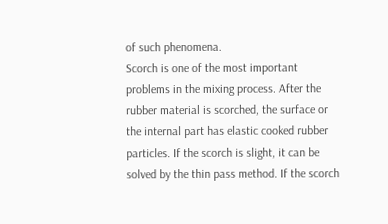of such phenomena.
Scorch is one of the most important problems in the mixing process. After the rubber material is scorched, the surface or the internal part has elastic cooked rubber particles. If the scorch is slight, it can be solved by the thin pass method. If the scorch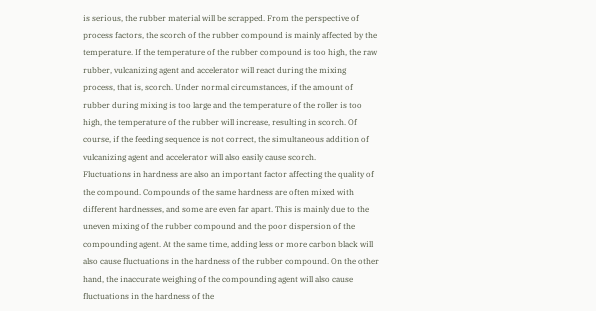is serious, the rubber material will be scrapped. From the perspective of process factors, the scorch of the rubber compound is mainly affected by the temperature. If the temperature of the rubber compound is too high, the raw rubber, vulcanizing agent and accelerator will react during the mixing process, that is, scorch. Under normal circumstances, if the amount of rubber during mixing is too large and the temperature of the roller is too high, the temperature of the rubber will increase, resulting in scorch. Of course, if the feeding sequence is not correct, the simultaneous addition of vulcanizing agent and accelerator will also easily cause scorch.
Fluctuations in hardness are also an important factor affecting the quality of the compound. Compounds of the same hardness are often mixed with different hardnesses, and some are even far apart. This is mainly due to the uneven mixing of the rubber compound and the poor dispersion of the compounding agent. At the same time, adding less or more carbon black will also cause fluctuations in the hardness of the rubber compound. On the other hand, the inaccurate weighing of the compounding agent will also cause fluctuations in the hardness of the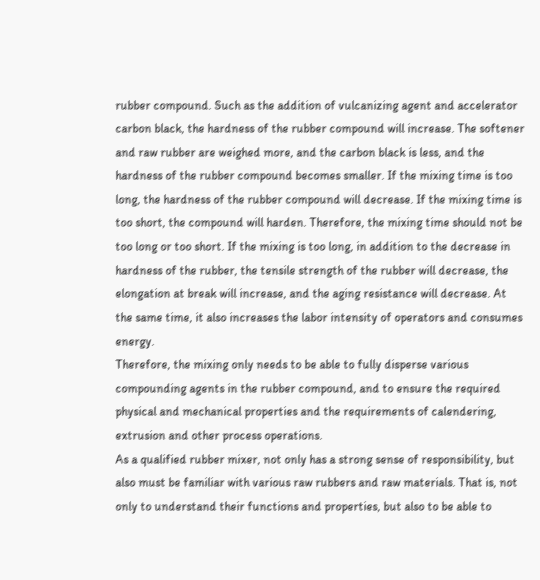rubber compound. Such as the addition of vulcanizing agent and accelerator carbon black, the hardness of the rubber compound will increase. The softener and raw rubber are weighed more, and the carbon black is less, and the hardness of the rubber compound becomes smaller. If the mixing time is too long, the hardness of the rubber compound will decrease. If the mixing time is too short, the compound will harden. Therefore, the mixing time should not be too long or too short. If the mixing is too long, in addition to the decrease in hardness of the rubber, the tensile strength of the rubber will decrease, the elongation at break will increase, and the aging resistance will decrease. At the same time, it also increases the labor intensity of operators and consumes energy.
Therefore, the mixing only needs to be able to fully disperse various compounding agents in the rubber compound, and to ensure the required physical and mechanical properties and the requirements of calendering, extrusion and other process operations.
As a qualified rubber mixer, not only has a strong sense of responsibility, but also must be familiar with various raw rubbers and raw materials. That is, not only to understand their functions and properties, but also to be able to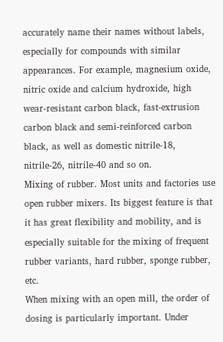accurately name their names without labels, especially for compounds with similar appearances. For example, magnesium oxide, nitric oxide and calcium hydroxide, high wear-resistant carbon black, fast-extrusion carbon black and semi-reinforced carbon black, as well as domestic nitrile-18, nitrile-26, nitrile-40 and so on.
Mixing of rubber. Most units and factories use open rubber mixers. Its biggest feature is that it has great flexibility and mobility, and is especially suitable for the mixing of frequent rubber variants, hard rubber, sponge rubber, etc.
When mixing with an open mill, the order of dosing is particularly important. Under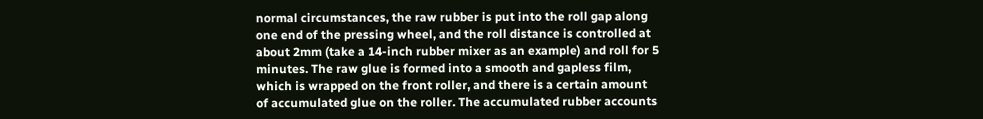normal circumstances, the raw rubber is put into the roll gap along one end of the pressing wheel, and the roll distance is controlled at about 2mm (take a 14-inch rubber mixer as an example) and roll for 5 minutes. The raw glue is formed into a smooth and gapless film, which is wrapped on the front roller, and there is a certain amount of accumulated glue on the roller. The accumulated rubber accounts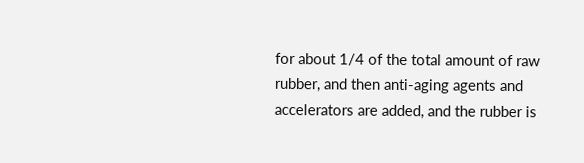for about 1/4 of the total amount of raw rubber, and then anti-aging agents and accelerators are added, and the rubber is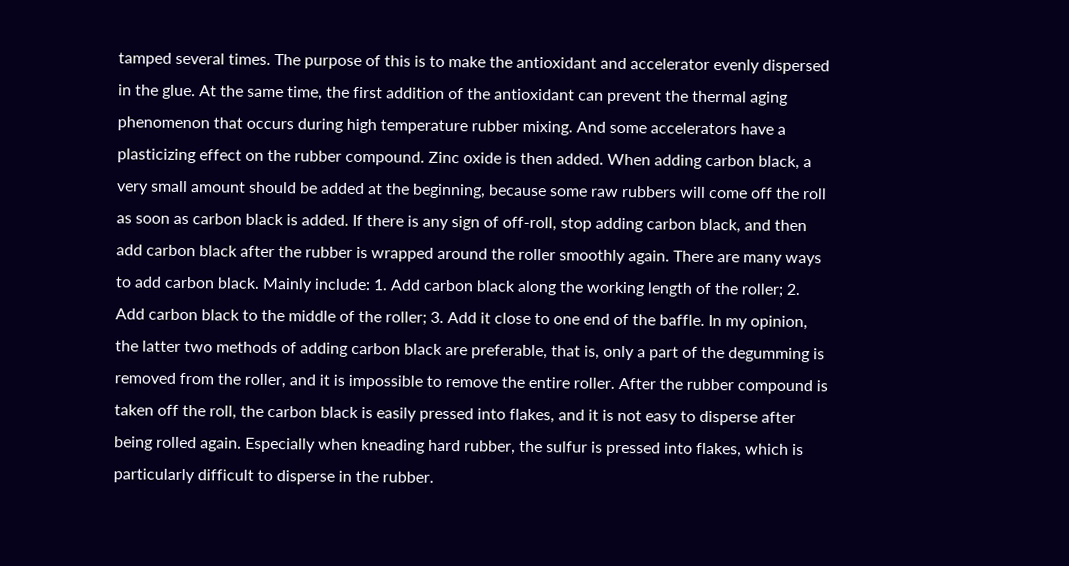tamped several times. The purpose of this is to make the antioxidant and accelerator evenly dispersed in the glue. At the same time, the first addition of the antioxidant can prevent the thermal aging phenomenon that occurs during high temperature rubber mixing. And some accelerators have a plasticizing effect on the rubber compound. Zinc oxide is then added. When adding carbon black, a very small amount should be added at the beginning, because some raw rubbers will come off the roll as soon as carbon black is added. If there is any sign of off-roll, stop adding carbon black, and then add carbon black after the rubber is wrapped around the roller smoothly again. There are many ways to add carbon black. Mainly include: 1. Add carbon black along the working length of the roller; 2. Add carbon black to the middle of the roller; 3. Add it close to one end of the baffle. In my opinion, the latter two methods of adding carbon black are preferable, that is, only a part of the degumming is removed from the roller, and it is impossible to remove the entire roller. After the rubber compound is taken off the roll, the carbon black is easily pressed into flakes, and it is not easy to disperse after being rolled again. Especially when kneading hard rubber, the sulfur is pressed into flakes, which is particularly difficult to disperse in the rubber.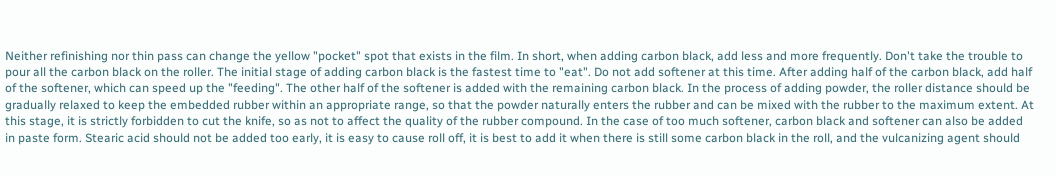Neither refinishing nor thin pass can change the yellow "pocket" spot that exists in the film. In short, when adding carbon black, add less and more frequently. Don't take the trouble to pour all the carbon black on the roller. The initial stage of adding carbon black is the fastest time to "eat". Do not add softener at this time. After adding half of the carbon black, add half of the softener, which can speed up the "feeding". The other half of the softener is added with the remaining carbon black. In the process of adding powder, the roller distance should be gradually relaxed to keep the embedded rubber within an appropriate range, so that the powder naturally enters the rubber and can be mixed with the rubber to the maximum extent. At this stage, it is strictly forbidden to cut the knife, so as not to affect the quality of the rubber compound. In the case of too much softener, carbon black and softener can also be added in paste form. Stearic acid should not be added too early, it is easy to cause roll off, it is best to add it when there is still some carbon black in the roll, and the vulcanizing agent should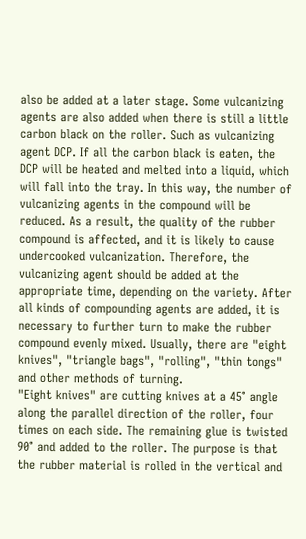also be added at a later stage. Some vulcanizing agents are also added when there is still a little carbon black on the roller. Such as vulcanizing agent DCP. If all the carbon black is eaten, the DCP will be heated and melted into a liquid, which will fall into the tray. In this way, the number of vulcanizing agents in the compound will be reduced. As a result, the quality of the rubber compound is affected, and it is likely to cause undercooked vulcanization. Therefore, the vulcanizing agent should be added at the appropriate time, depending on the variety. After all kinds of compounding agents are added, it is necessary to further turn to make the rubber compound evenly mixed. Usually, there are "eight knives", "triangle bags", "rolling", "thin tongs" and other methods of turning.
"Eight knives" are cutting knives at a 45° angle along the parallel direction of the roller, four times on each side. The remaining glue is twisted 90° and added to the roller. The purpose is that the rubber material is rolled in the vertical and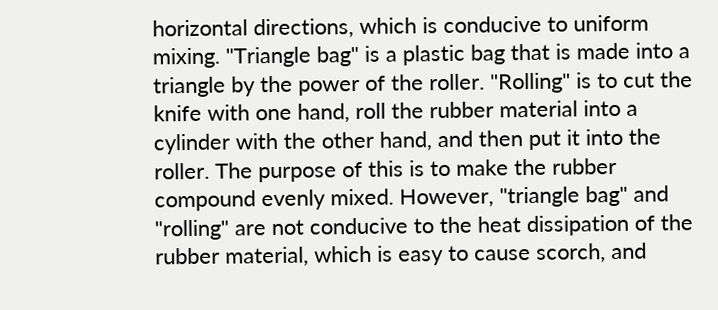horizontal directions, which is conducive to uniform mixing. "Triangle bag" is a plastic bag that is made into a triangle by the power of the roller. "Rolling" is to cut the knife with one hand, roll the rubber material into a cylinder with the other hand, and then put it into the roller. The purpose of this is to make the rubber compound evenly mixed. However, "triangle bag" and "rolling" are not conducive to the heat dissipation of the rubber material, which is easy to cause scorch, and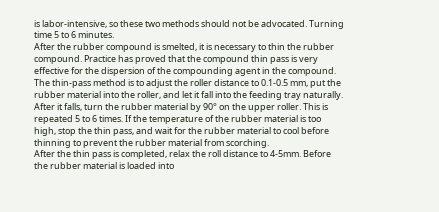is labor-intensive, so these two methods should not be advocated. Turning time 5 to 6 minutes.
After the rubber compound is smelted, it is necessary to thin the rubber compound. Practice has proved that the compound thin pass is very effective for the dispersion of the compounding agent in the compound. The thin-pass method is to adjust the roller distance to 0.1-0.5 mm, put the rubber material into the roller, and let it fall into the feeding tray naturally. After it falls, turn the rubber material by 90° on the upper roller. This is repeated 5 to 6 times. If the temperature of the rubber material is too high, stop the thin pass, and wait for the rubber material to cool before thinning to prevent the rubber material from scorching.
After the thin pass is completed, relax the roll distance to 4-5mm. Before the rubber material is loaded into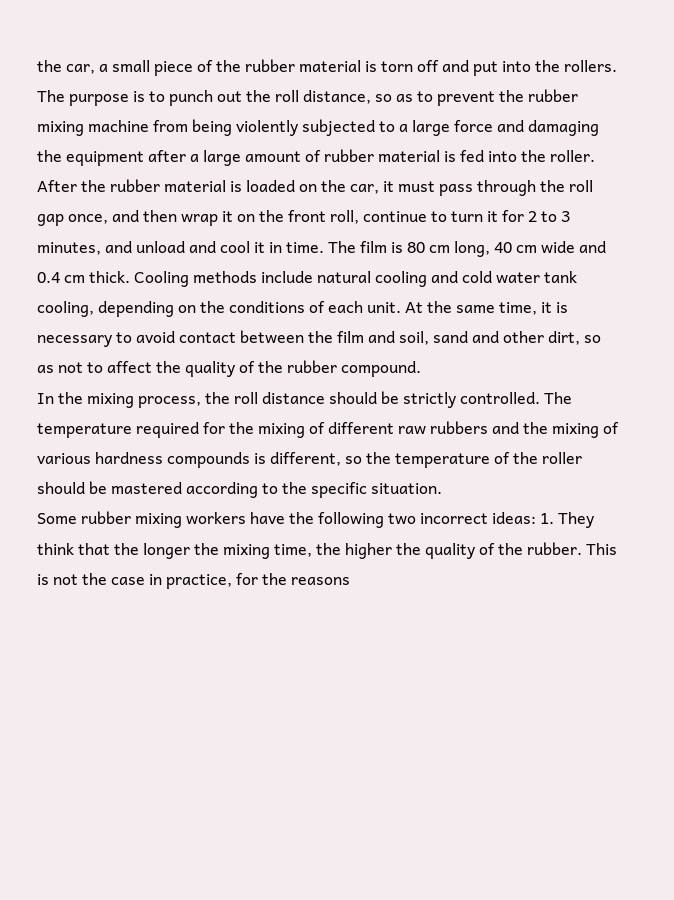the car, a small piece of the rubber material is torn off and put into the rollers. The purpose is to punch out the roll distance, so as to prevent the rubber mixing machine from being violently subjected to a large force and damaging the equipment after a large amount of rubber material is fed into the roller. After the rubber material is loaded on the car, it must pass through the roll gap once, and then wrap it on the front roll, continue to turn it for 2 to 3 minutes, and unload and cool it in time. The film is 80 cm long, 40 cm wide and 0.4 cm thick. Cooling methods include natural cooling and cold water tank cooling, depending on the conditions of each unit. At the same time, it is necessary to avoid contact between the film and soil, sand and other dirt, so as not to affect the quality of the rubber compound.
In the mixing process, the roll distance should be strictly controlled. The temperature required for the mixing of different raw rubbers and the mixing of various hardness compounds is different, so the temperature of the roller should be mastered according to the specific situation.
Some rubber mixing workers have the following two incorrect ideas: 1. They think that the longer the mixing time, the higher the quality of the rubber. This is not the case in practice, for the reasons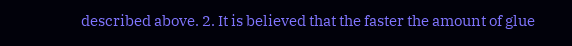described above. 2. It is believed that the faster the amount of glue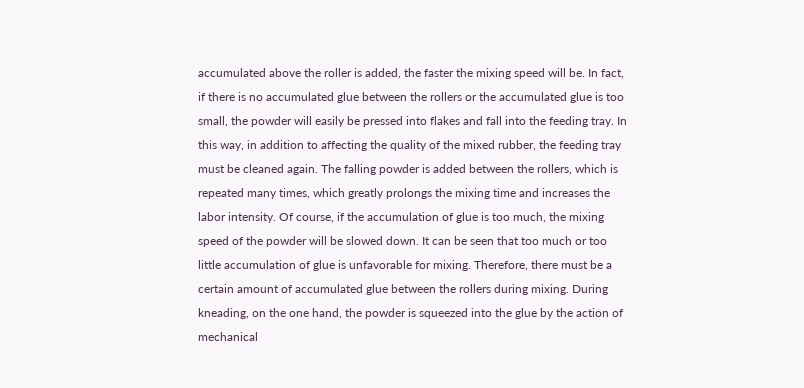accumulated above the roller is added, the faster the mixing speed will be. In fact, if there is no accumulated glue between the rollers or the accumulated glue is too small, the powder will easily be pressed into flakes and fall into the feeding tray. In this way, in addition to affecting the quality of the mixed rubber, the feeding tray must be cleaned again. The falling powder is added between the rollers, which is repeated many times, which greatly prolongs the mixing time and increases the labor intensity. Of course, if the accumulation of glue is too much, the mixing speed of the powder will be slowed down. It can be seen that too much or too little accumulation of glue is unfavorable for mixing. Therefore, there must be a certain amount of accumulated glue between the rollers during mixing. During kneading, on the one hand, the powder is squeezed into the glue by the action of mechanical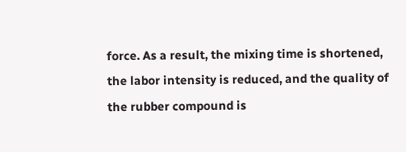force. As a result, the mixing time is shortened, the labor intensity is reduced, and the quality of the rubber compound is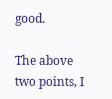good.

The above two points, I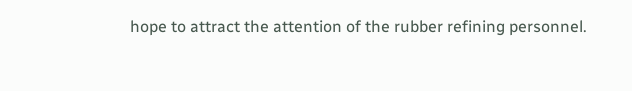hope to attract the attention of the rubber refining personnel.